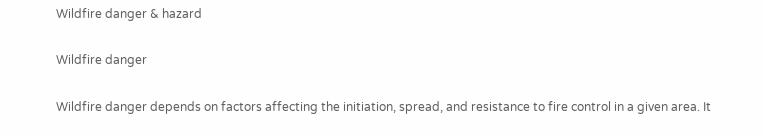Wildfire danger & hazard

Wildfire danger

Wildfire danger depends on factors affecting the initiation, spread, and resistance to fire control in a given area. It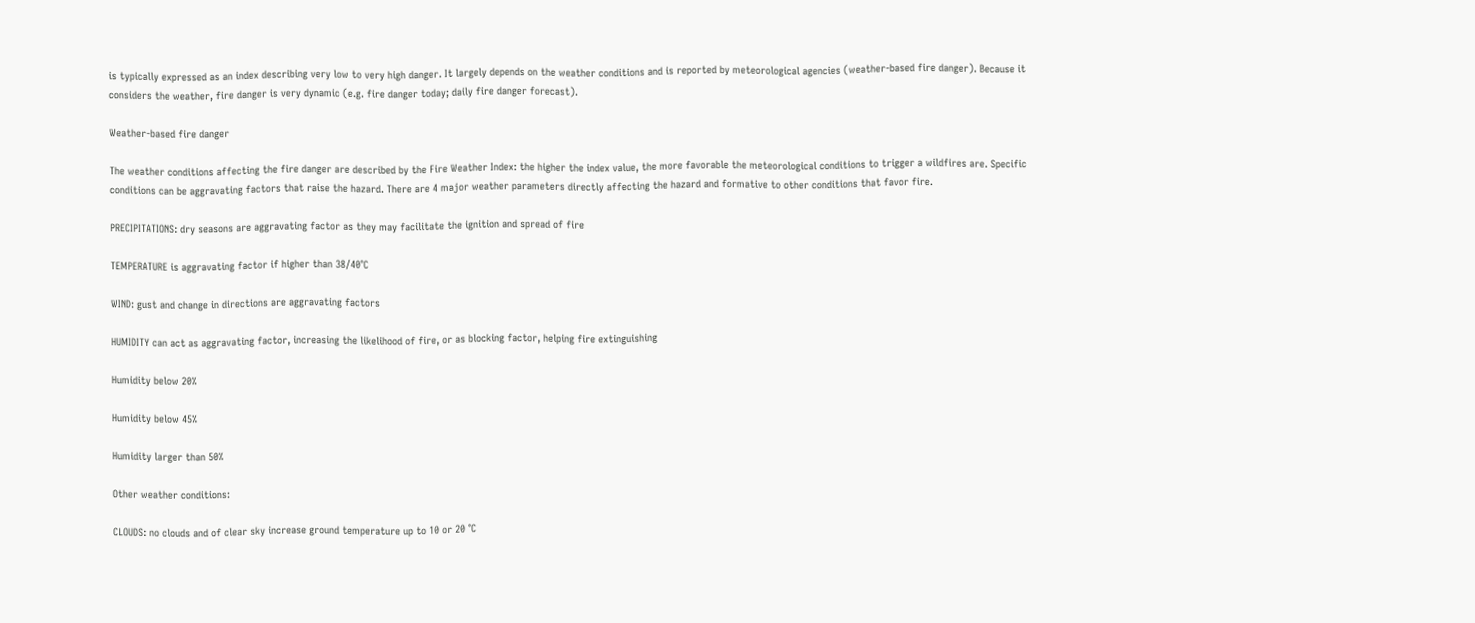is typically expressed as an index describing very low to very high danger. It largely depends on the weather conditions and is reported by meteorological agencies (weather-based fire danger). Because it considers the weather, fire danger is very dynamic (e.g. fire danger today; daily fire danger forecast).

Weather-based fire danger

The weather conditions affecting the fire danger are described by the Fire Weather Index: the higher the index value, the more favorable the meteorological conditions to trigger a wildfires are. Specific conditions can be aggravating factors that raise the hazard. There are 4 major weather parameters directly affecting the hazard and formative to other conditions that favor fire.

PRECIPITATIONS: dry seasons are aggravating factor as they may facilitate the ignition and spread of fire

TEMPERATURE is aggravating factor if higher than 38/40°C

WIND: gust and change in directions are aggravating factors

HUMIDITY can act as aggravating factor, increasing the likelihood of fire, or as blocking factor, helping fire extinguishing

Humidity below 20%

Humidity below 45%

Humidity larger than 50%

Other weather conditions:

CLOUDS: no clouds and of clear sky increase ground temperature up to 10 or 20 °C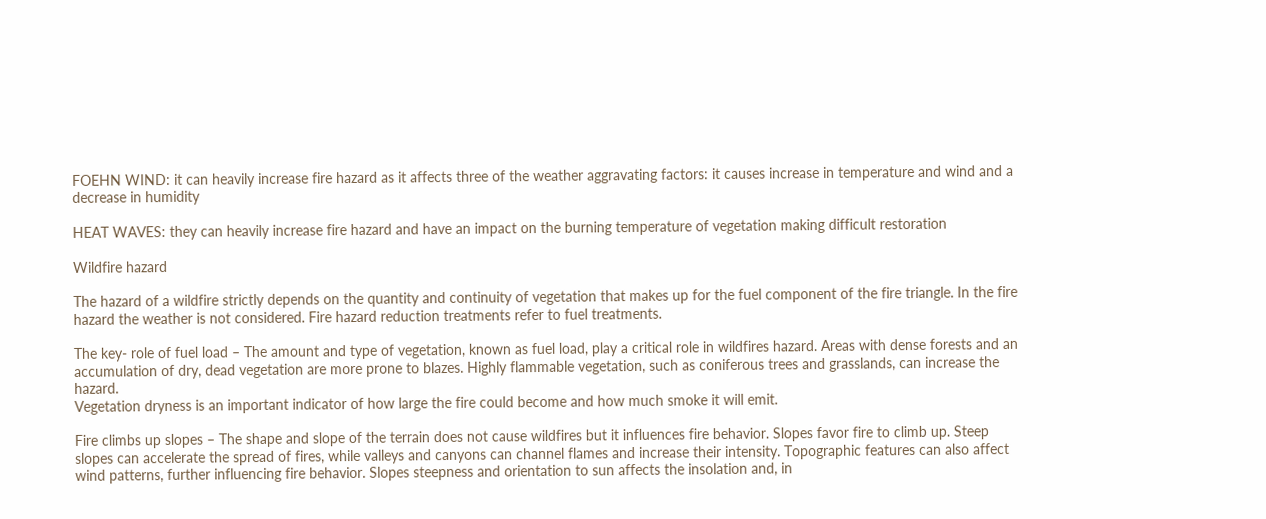FOEHN WIND: it can heavily increase fire hazard as it affects three of the weather aggravating factors: it causes increase in temperature and wind and a decrease in humidity

HEAT WAVES: they can heavily increase fire hazard and have an impact on the burning temperature of vegetation making difficult restoration

Wildfire hazard

The hazard of a wildfire strictly depends on the quantity and continuity of vegetation that makes up for the fuel component of the fire triangle. In the fire hazard the weather is not considered. Fire hazard reduction treatments refer to fuel treatments.

The key- role of fuel load – The amount and type of vegetation, known as fuel load, play a critical role in wildfires hazard. Areas with dense forests and an accumulation of dry, dead vegetation are more prone to blazes. Highly flammable vegetation, such as coniferous trees and grasslands, can increase the hazard.
Vegetation dryness is an important indicator of how large the fire could become and how much smoke it will emit.

Fire climbs up slopes – The shape and slope of the terrain does not cause wildfires but it influences fire behavior. Slopes favor fire to climb up. Steep slopes can accelerate the spread of fires, while valleys and canyons can channel flames and increase their intensity. Topographic features can also affect wind patterns, further influencing fire behavior. Slopes steepness and orientation to sun affects the insolation and, in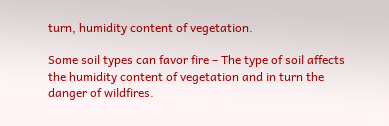turn, humidity content of vegetation.

Some soil types can favor fire – The type of soil affects the humidity content of vegetation and in turn the danger of wildfires.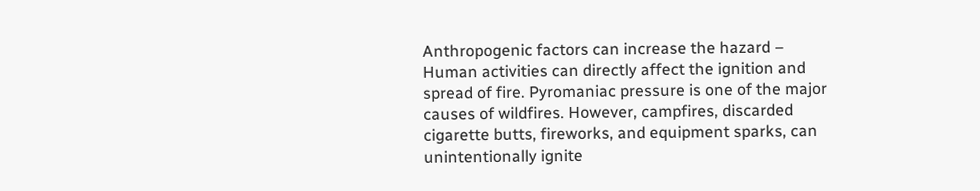Anthropogenic factors can increase the hazard – Human activities can directly affect the ignition and spread of fire. Pyromaniac pressure is one of the major causes of wildfires. However, campfires, discarded cigarette butts, fireworks, and equipment sparks, can unintentionally ignite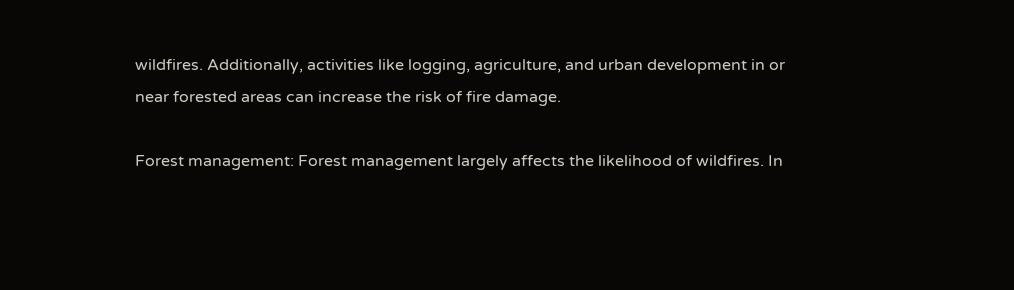wildfires. Additionally, activities like logging, agriculture, and urban development in or near forested areas can increase the risk of fire damage.

Forest management: Forest management largely affects the likelihood of wildfires. In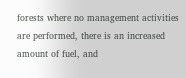forests where no management activities are performed, there is an increased amount of fuel, and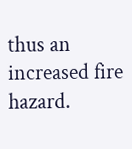thus an increased fire hazard.